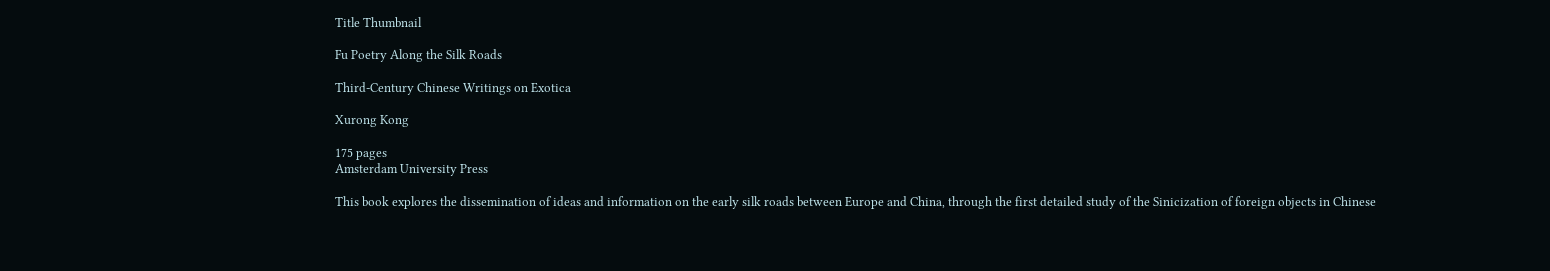Title Thumbnail

Fu Poetry Along the Silk Roads

Third-Century Chinese Writings on Exotica

Xurong Kong

175 pages
Amsterdam University Press

This book explores the dissemination of ideas and information on the early silk roads between Europe and China, through the first detailed study of the Sinicization of foreign objects in Chinese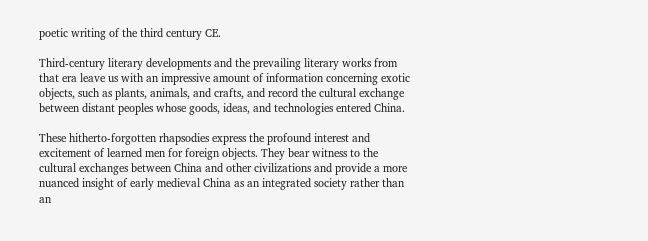poetic writing of the third century CE.

Third-century literary developments and the prevailing literary works from that era leave us with an impressive amount of information concerning exotic objects, such as plants, animals, and crafts, and record the cultural exchange between distant peoples whose goods, ideas, and technologies entered China.

These hitherto-forgotten rhapsodies express the profound interest and excitement of learned men for foreign objects. They bear witness to the cultural exchanges between China and other civilizations and provide a more nuanced insight of early medieval China as an integrated society rather than an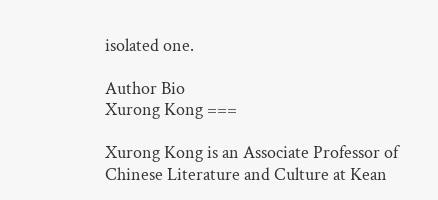isolated one.

Author Bio
Xurong Kong ===

Xurong Kong is an Associate Professor of Chinese Literature and Culture at Kean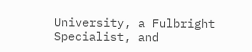University, a Fulbright Specialist, and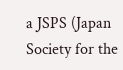a JSPS (Japan Society for the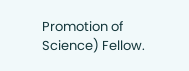Promotion of Science) Fellow.